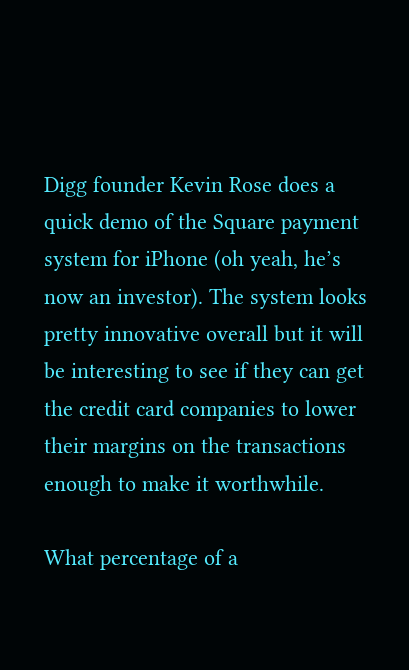Digg founder Kevin Rose does a quick demo of the Square payment system for iPhone (oh yeah, he’s now an investor). The system looks pretty innovative overall but it will be interesting to see if they can get the credit card companies to lower their margins on the transactions enough to make it worthwhile.

What percentage of a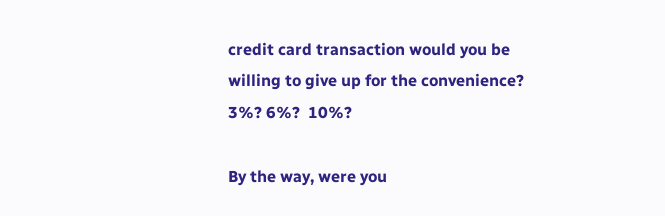credit card transaction would you be willing to give up for the convenience?  3%? 6%?  10%?

By the way, were you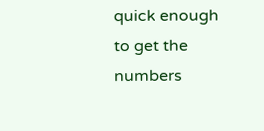quick enough to get the numbers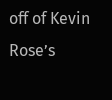off of Kevin Rose’s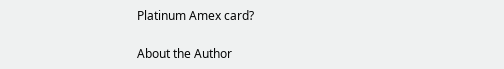Platinum Amex card?

About the Author